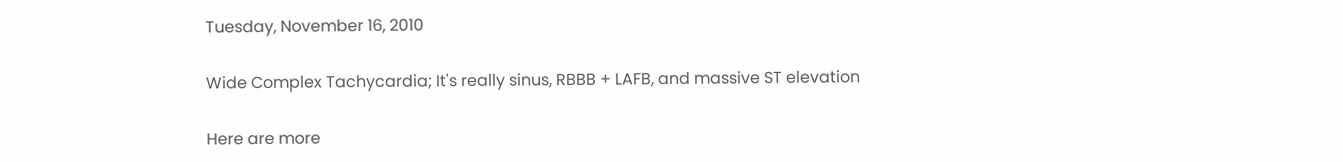Tuesday, November 16, 2010

Wide Complex Tachycardia; It's really sinus, RBBB + LAFB, and massive ST elevation

Here are more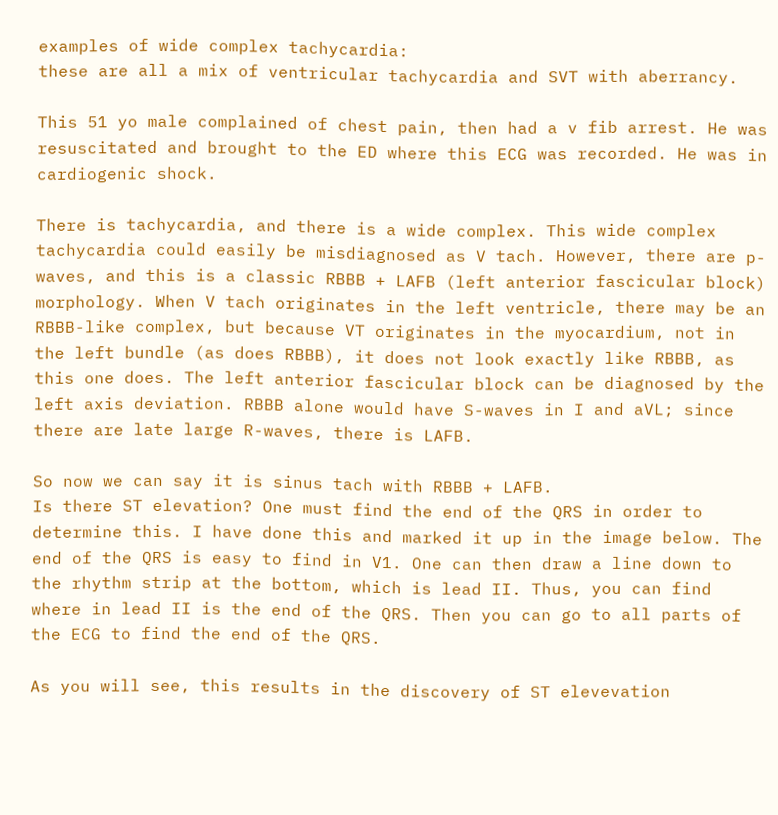examples of wide complex tachycardia:
these are all a mix of ventricular tachycardia and SVT with aberrancy.

This 51 yo male complained of chest pain, then had a v fib arrest. He was resuscitated and brought to the ED where this ECG was recorded. He was in cardiogenic shock.

There is tachycardia, and there is a wide complex. This wide complex tachycardia could easily be misdiagnosed as V tach. However, there are p-waves, and this is a classic RBBB + LAFB (left anterior fascicular block) morphology. When V tach originates in the left ventricle, there may be an RBBB-like complex, but because VT originates in the myocardium, not in the left bundle (as does RBBB), it does not look exactly like RBBB, as this one does. The left anterior fascicular block can be diagnosed by the left axis deviation. RBBB alone would have S-waves in I and aVL; since there are late large R-waves, there is LAFB.

So now we can say it is sinus tach with RBBB + LAFB.
Is there ST elevation? One must find the end of the QRS in order to determine this. I have done this and marked it up in the image below. The end of the QRS is easy to find in V1. One can then draw a line down to the rhythm strip at the bottom, which is lead II. Thus, you can find where in lead II is the end of the QRS. Then you can go to all parts of the ECG to find the end of the QRS.

As you will see, this results in the discovery of ST elevevation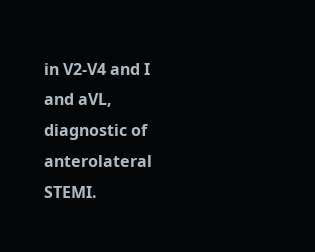in V2-V4 and I and aVL, diagnostic of anterolateral STEMI.